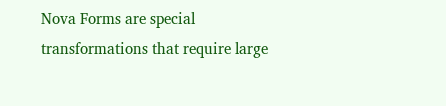Nova Forms are special transformations that require large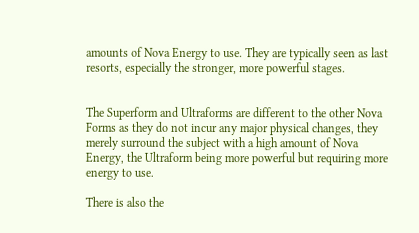amounts of Nova Energy to use. They are typically seen as last resorts, especially the stronger, more powerful stages.


The Superform and Ultraforms are different to the other Nova Forms as they do not incur any major physical changes, they merely surround the subject with a high amount of Nova Energy, the Ultraform being more powerful but requiring more energy to use.

There is also the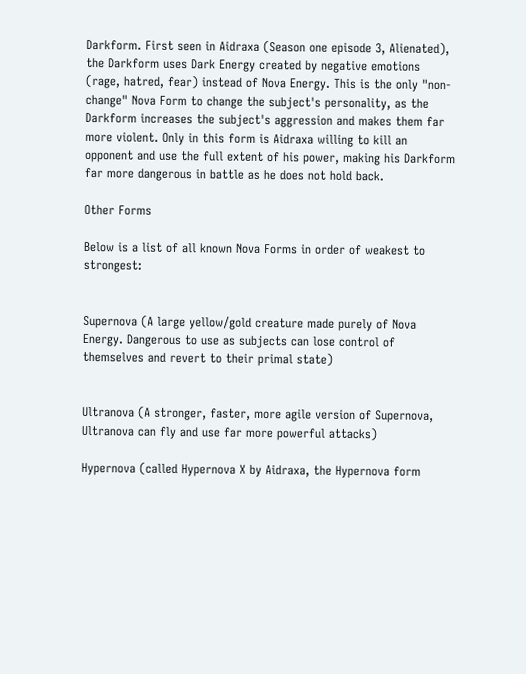Darkform. First seen in Aidraxa (Season one episode 3, Alienated), the Darkform uses Dark Energy created by negative emotions (rage, hatred, fear) instead of Nova Energy. This is the only "non-change" Nova Form to change the subject's personality, as the Darkform increases the subject's aggression and makes them far more violent. Only in this form is Aidraxa willing to kill an opponent and use the full extent of his power, making his Darkform far more dangerous in battle as he does not hold back.

Other Forms

Below is a list of all known Nova Forms in order of weakest to strongest:


Supernova (A large yellow/gold creature made purely of Nova Energy. Dangerous to use as subjects can lose control of themselves and revert to their primal state)


Ultranova (A stronger, faster, more agile version of Supernova, Ultranova can fly and use far more powerful attacks)

Hypernova (called Hypernova X by Aidraxa, the Hypernova form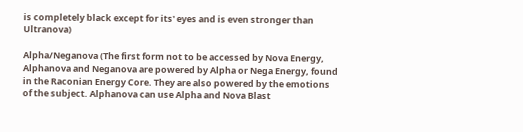is completely black except for its' eyes and is even stronger than Ultranova)

Alpha/Neganova (The first form not to be accessed by Nova Energy, Alphanova and Neganova are powered by Alpha or Nega Energy, found in the Raconian Energy Core. They are also powered by the emotions of the subject. Alphanova can use Alpha and Nova Blast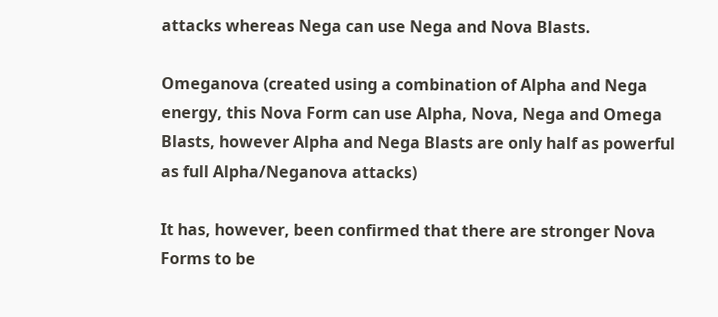attacks whereas Nega can use Nega and Nova Blasts.

Omeganova (created using a combination of Alpha and Nega energy, this Nova Form can use Alpha, Nova, Nega and Omega Blasts, however Alpha and Nega Blasts are only half as powerful as full Alpha/Neganova attacks)

It has, however, been confirmed that there are stronger Nova Forms to be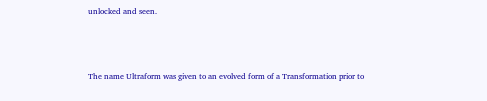unlocked and seen.



The name Ultraform was given to an evolved form of a Transformation prior to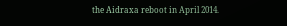the Aidraxa reboot in April 2014.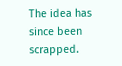The idea has since been scrapped.